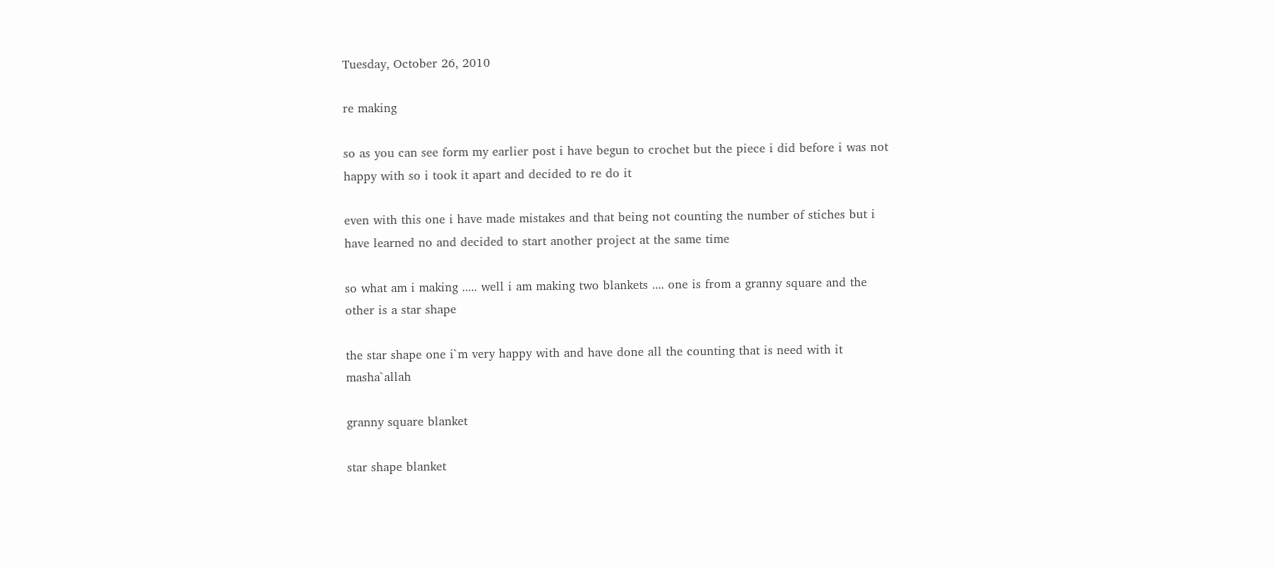Tuesday, October 26, 2010

re making

so as you can see form my earlier post i have begun to crochet but the piece i did before i was not happy with so i took it apart and decided to re do it

even with this one i have made mistakes and that being not counting the number of stiches but i have learned no and decided to start another project at the same time

so what am i making ..... well i am making two blankets .... one is from a granny square and the other is a star shape

the star shape one i`m very happy with and have done all the counting that is need with it masha`allah

granny square blanket

star shape blanket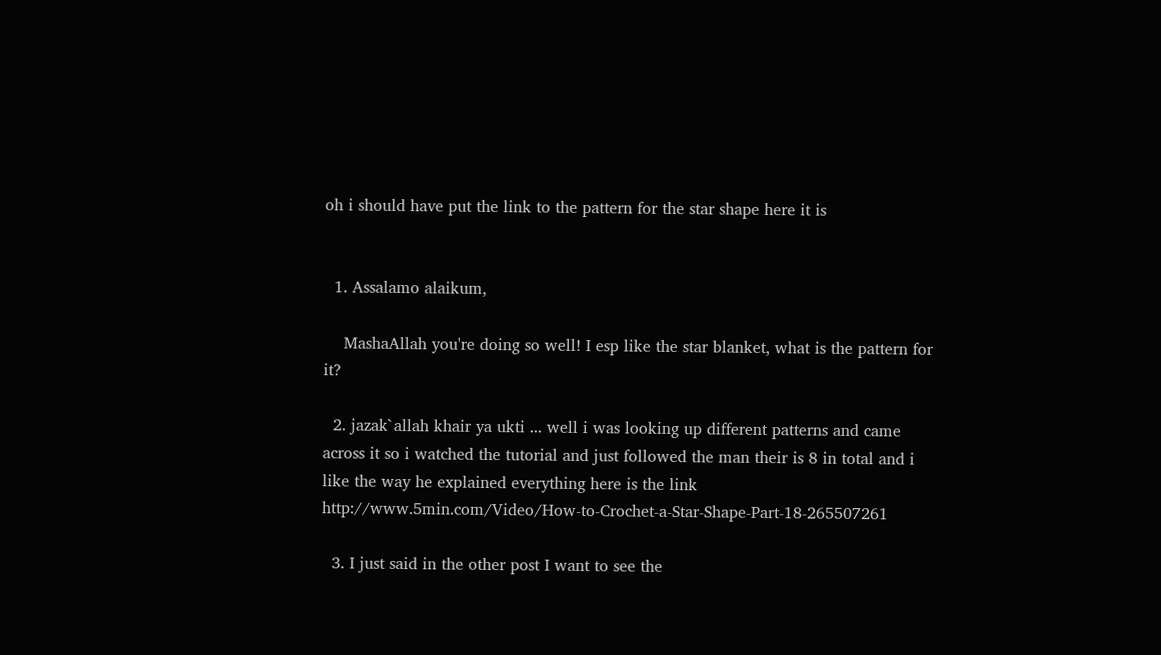oh i should have put the link to the pattern for the star shape here it is


  1. Assalamo alaikum,

    MashaAllah you're doing so well! I esp like the star blanket, what is the pattern for it?

  2. jazak`allah khair ya ukti ... well i was looking up different patterns and came across it so i watched the tutorial and just followed the man their is 8 in total and i like the way he explained everything here is the link http://www.5min.com/Video/How-to-Crochet-a-Star-Shape-Part-18-265507261

  3. I just said in the other post I want to see the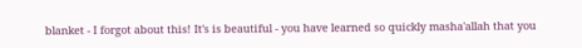blanket - I forgot about this! It's is beautiful - you have learned so quickly masha'allah that you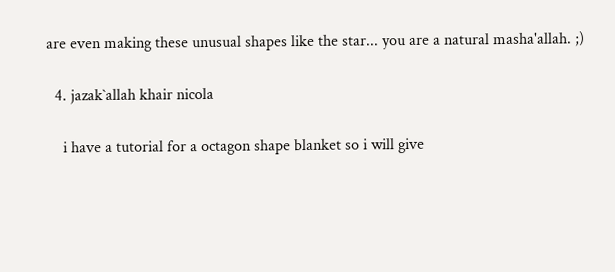are even making these unusual shapes like the star... you are a natural masha'allah. ;)

  4. jazak`allah khair nicola

    i have a tutorial for a octagon shape blanket so i will give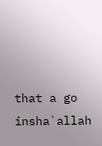that a go insha`allah